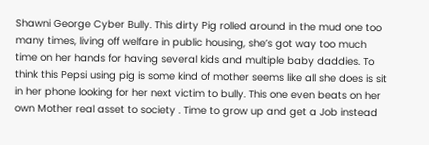Shawni George Cyber Bully. This dirty Pig rolled around in the mud one too many times, living off welfare in public housing, she’s got way too much time on her hands for having several kids and multiple baby daddies. To think this Pepsi using pig is some kind of mother seems like all she does is sit in her phone looking for her next victim to bully. This one even beats on her own Mother real asset to society . Time to grow up and get a Job instead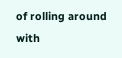of rolling around with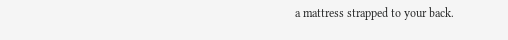a mattress strapped to your back.